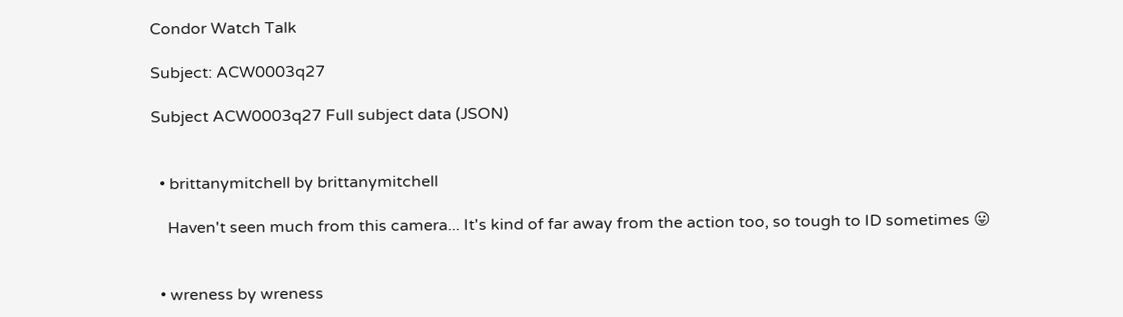Condor Watch Talk

Subject: ACW0003q27

Subject ACW0003q27 Full subject data (JSON)


  • brittanymitchell by brittanymitchell

    Haven't seen much from this camera... It's kind of far away from the action too, so tough to ID sometimes 😛


  • wreness by wreness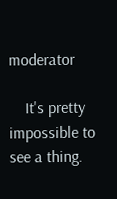moderator

    It's pretty impossible to see a thing.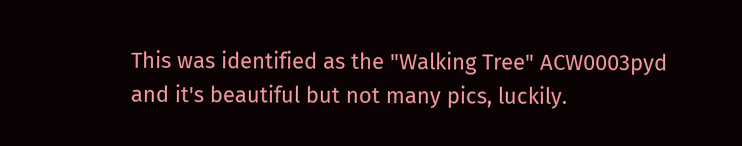This was identified as the "Walking Tree" ACW0003pyd and it's beautiful but not many pics, luckily.